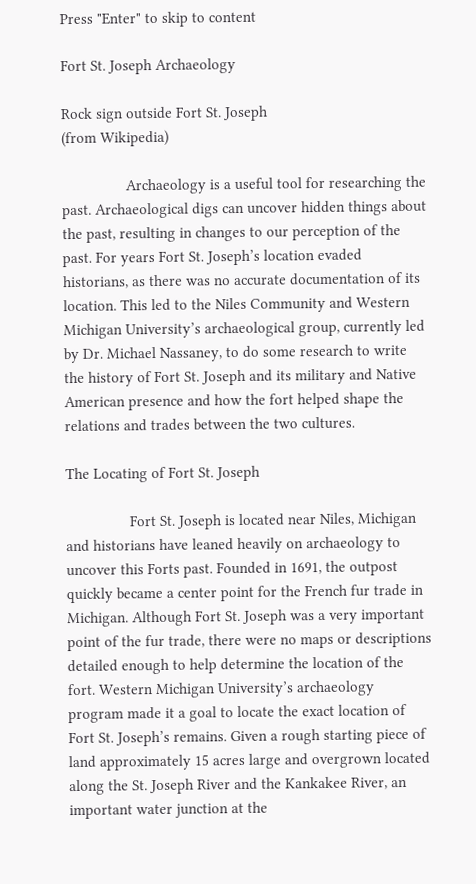Press "Enter" to skip to content

Fort St. Joseph Archaeology

Rock sign outside Fort St. Joseph
(from Wikipedia)

                Archaeology is a useful tool for researching the past. Archaeological digs can uncover hidden things about the past, resulting in changes to our perception of the past. For years Fort St. Joseph’s location evaded historians, as there was no accurate documentation of its location. This led to the Niles Community and Western Michigan University’s archaeological group, currently led by Dr. Michael Nassaney, to do some research to write the history of Fort St. Joseph and its military and Native American presence and how the fort helped shape the relations and trades between the two cultures.

The Locating of Fort St. Joseph

                Fort St. Joseph is located near Niles, Michigan and historians have leaned heavily on archaeology to uncover this Forts past. Founded in 1691, the outpost quickly became a center point for the French fur trade in Michigan. Although Fort St. Joseph was a very important point of the fur trade, there were no maps or descriptions detailed enough to help determine the location of the fort. Western Michigan University’s archaeology program made it a goal to locate the exact location of Fort St. Joseph’s remains. Given a rough starting piece of land approximately 15 acres large and overgrown located along the St. Joseph River and the Kankakee River, an important water junction at the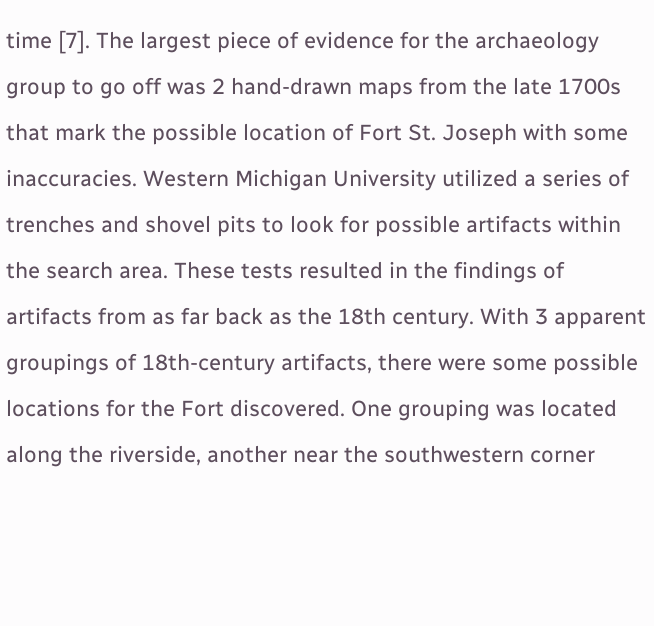time [7]. The largest piece of evidence for the archaeology group to go off was 2 hand-drawn maps from the late 1700s that mark the possible location of Fort St. Joseph with some inaccuracies. Western Michigan University utilized a series of trenches and shovel pits to look for possible artifacts within the search area. These tests resulted in the findings of artifacts from as far back as the 18th century. With 3 apparent groupings of 18th-century artifacts, there were some possible locations for the Fort discovered. One grouping was located along the riverside, another near the southwestern corner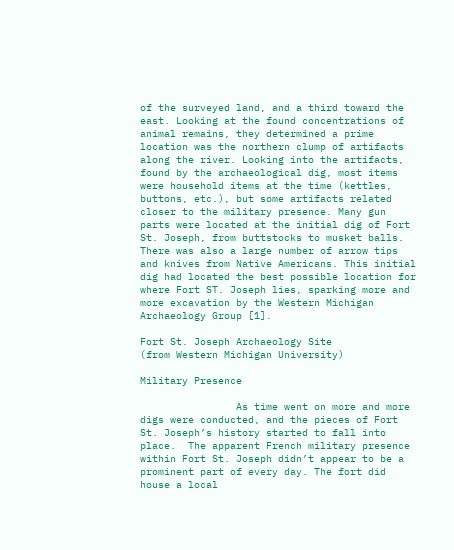of the surveyed land, and a third toward the east. Looking at the found concentrations of animal remains, they determined a prime location was the northern clump of artifacts along the river. Looking into the artifacts, found by the archaeological dig, most items were household items at the time (kettles, buttons, etc.), but some artifacts related closer to the military presence. Many gun parts were located at the initial dig of Fort St. Joseph, from buttstocks to musket balls. There was also a large number of arrow tips and knives from Native Americans. This initial dig had located the best possible location for where Fort ST. Joseph lies, sparking more and more excavation by the Western Michigan Archaeology Group [1].

Fort St. Joseph Archaeology Site
(from Western Michigan University)

Military Presence

                As time went on more and more digs were conducted, and the pieces of Fort St. Joseph’s history started to fall into place.  The apparent French military presence within Fort St. Joseph didn’t appear to be a prominent part of every day. The fort did house a local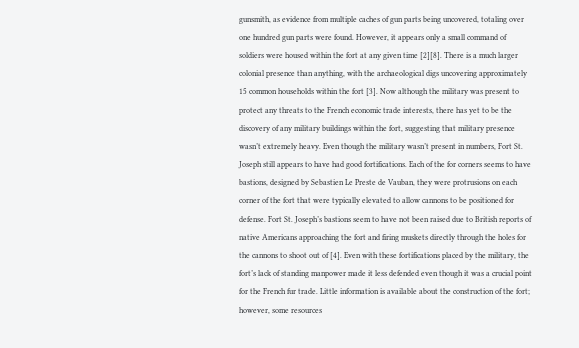gunsmith, as evidence from multiple caches of gun parts being uncovered, totaling over one hundred gun parts were found. However, it appears only a small command of soldiers were housed within the fort at any given time [2][8]. There is a much larger colonial presence than anything, with the archaeological digs uncovering approximately 15 common households within the fort [3]. Now although the military was present to protect any threats to the French economic trade interests, there has yet to be the discovery of any military buildings within the fort, suggesting that military presence wasn’t extremely heavy. Even though the military wasn’t present in numbers, Fort St. Joseph still appears to have had good fortifications. Each of the for corners seems to have bastions, designed by Sebastien Le Preste de Vauban, they were protrusions on each corner of the fort that were typically elevated to allow cannons to be positioned for defense. Fort St. Joseph’s bastions seem to have not been raised due to British reports of native Americans approaching the fort and firing muskets directly through the holes for the cannons to shoot out of [4]. Even with these fortifications placed by the military, the fort’s lack of standing manpower made it less defended even though it was a crucial point for the French fur trade. Little information is available about the construction of the fort; however, some resources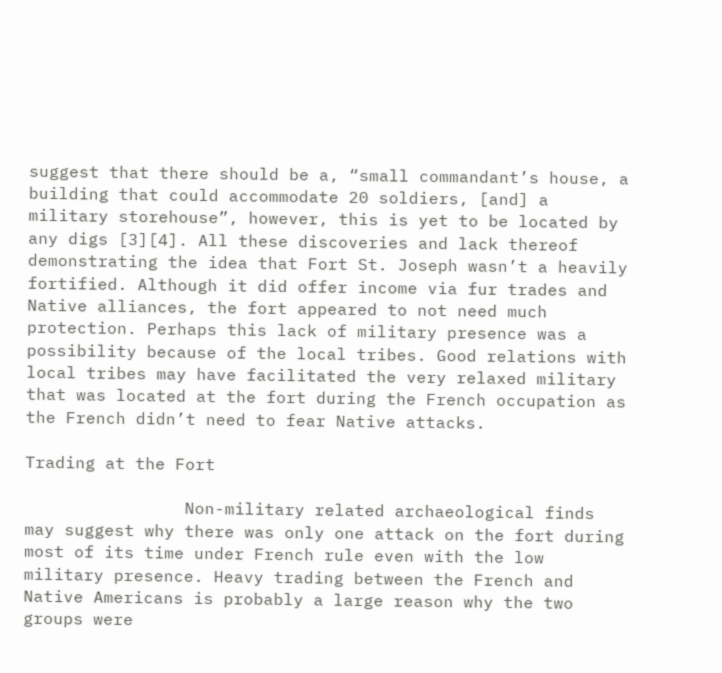suggest that there should be a, “small commandant’s house, a building that could accommodate 20 soldiers, [and] a military storehouse”, however, this is yet to be located by any digs [3][4]. All these discoveries and lack thereof demonstrating the idea that Fort St. Joseph wasn’t a heavily fortified. Although it did offer income via fur trades and Native alliances, the fort appeared to not need much protection. Perhaps this lack of military presence was a possibility because of the local tribes. Good relations with local tribes may have facilitated the very relaxed military that was located at the fort during the French occupation as the French didn’t need to fear Native attacks.

Trading at the Fort

                Non-military related archaeological finds may suggest why there was only one attack on the fort during most of its time under French rule even with the low military presence. Heavy trading between the French and Native Americans is probably a large reason why the two groups were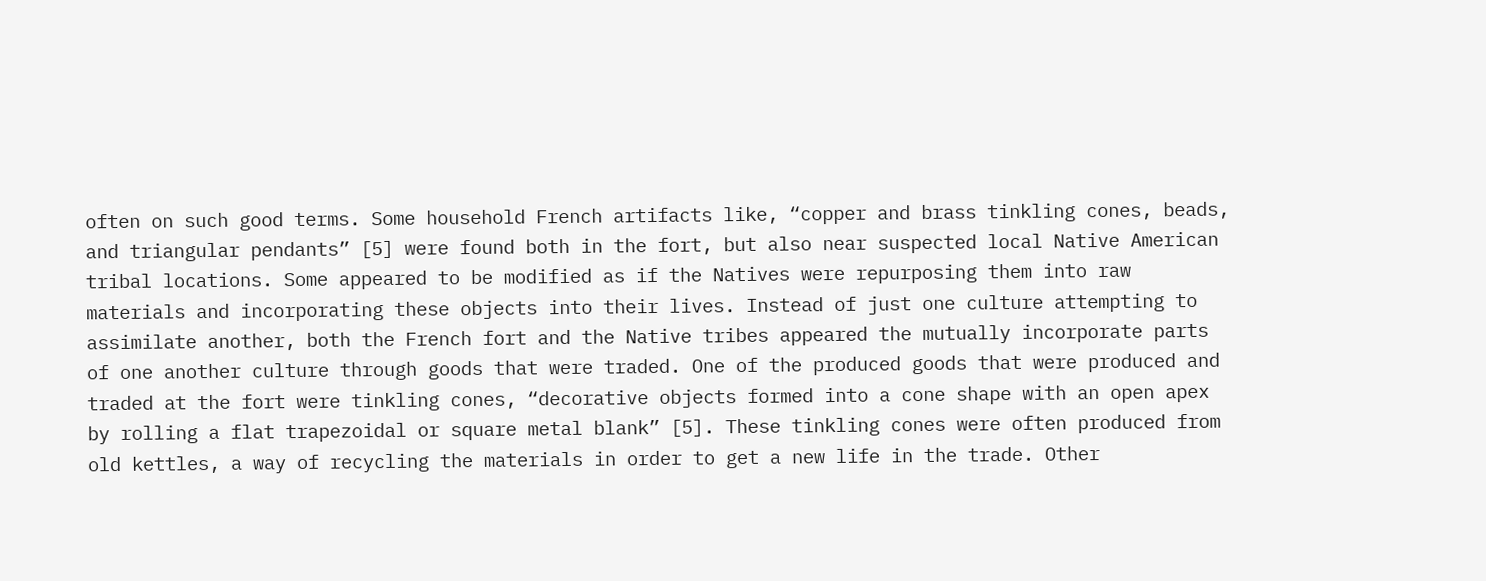often on such good terms. Some household French artifacts like, “copper and brass tinkling cones, beads, and triangular pendants” [5] were found both in the fort, but also near suspected local Native American tribal locations. Some appeared to be modified as if the Natives were repurposing them into raw materials and incorporating these objects into their lives. Instead of just one culture attempting to assimilate another, both the French fort and the Native tribes appeared the mutually incorporate parts of one another culture through goods that were traded. One of the produced goods that were produced and traded at the fort were tinkling cones, “decorative objects formed into a cone shape with an open apex by rolling a flat trapezoidal or square metal blank” [5]. These tinkling cones were often produced from old kettles, a way of recycling the materials in order to get a new life in the trade. Other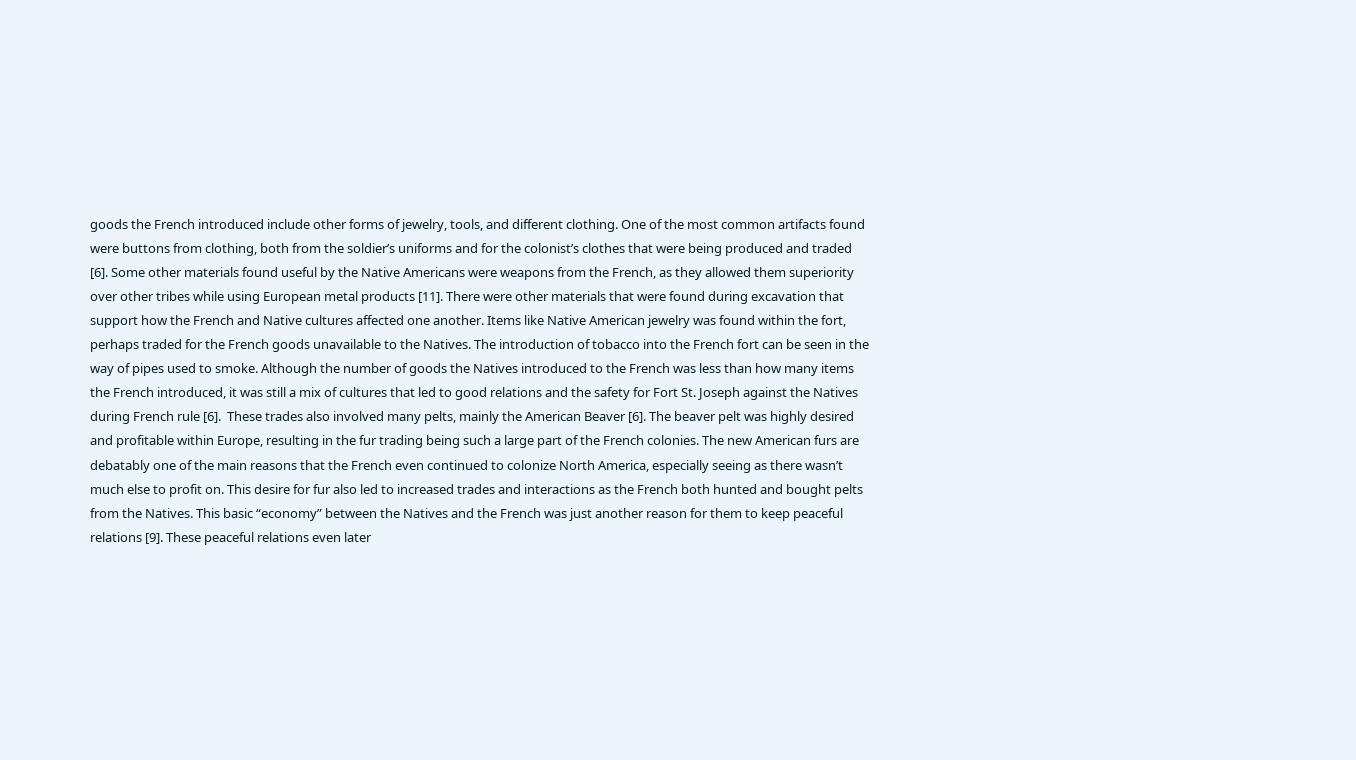goods the French introduced include other forms of jewelry, tools, and different clothing. One of the most common artifacts found were buttons from clothing, both from the soldier’s uniforms and for the colonist’s clothes that were being produced and traded [6]. Some other materials found useful by the Native Americans were weapons from the French, as they allowed them superiority over other tribes while using European metal products [11]. There were other materials that were found during excavation that support how the French and Native cultures affected one another. Items like Native American jewelry was found within the fort, perhaps traded for the French goods unavailable to the Natives. The introduction of tobacco into the French fort can be seen in the way of pipes used to smoke. Although the number of goods the Natives introduced to the French was less than how many items the French introduced, it was still a mix of cultures that led to good relations and the safety for Fort St. Joseph against the Natives during French rule [6].  These trades also involved many pelts, mainly the American Beaver [6]. The beaver pelt was highly desired and profitable within Europe, resulting in the fur trading being such a large part of the French colonies. The new American furs are debatably one of the main reasons that the French even continued to colonize North America, especially seeing as there wasn’t much else to profit on. This desire for fur also led to increased trades and interactions as the French both hunted and bought pelts from the Natives. This basic “economy” between the Natives and the French was just another reason for them to keep peaceful relations [9]. These peaceful relations even later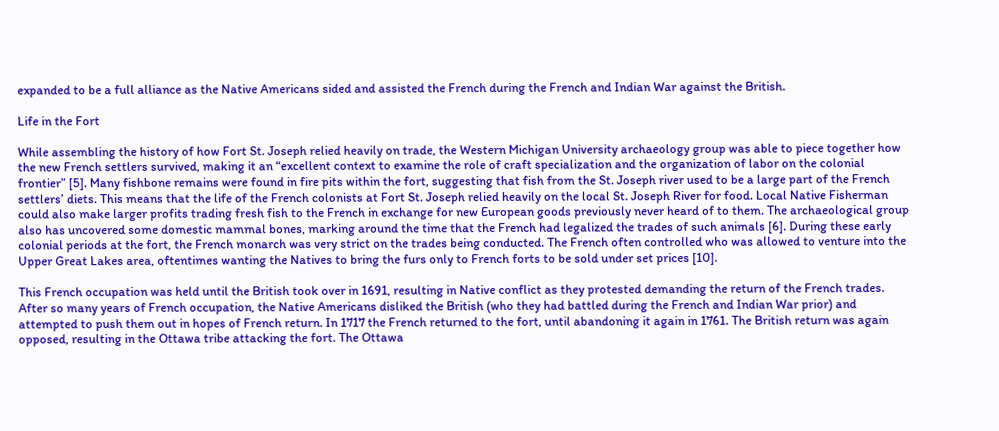expanded to be a full alliance as the Native Americans sided and assisted the French during the French and Indian War against the British.

Life in the Fort

While assembling the history of how Fort St. Joseph relied heavily on trade, the Western Michigan University archaeology group was able to piece together how the new French settlers survived, making it an “excellent context to examine the role of craft specialization and the organization of labor on the colonial frontier” [5]. Many fishbone remains were found in fire pits within the fort, suggesting that fish from the St. Joseph river used to be a large part of the French settlers’ diets. This means that the life of the French colonists at Fort St. Joseph relied heavily on the local St. Joseph River for food. Local Native Fisherman could also make larger profits trading fresh fish to the French in exchange for new European goods previously never heard of to them. The archaeological group also has uncovered some domestic mammal bones, marking around the time that the French had legalized the trades of such animals [6]. During these early colonial periods at the fort, the French monarch was very strict on the trades being conducted. The French often controlled who was allowed to venture into the Upper Great Lakes area, oftentimes wanting the Natives to bring the furs only to French forts to be sold under set prices [10].

This French occupation was held until the British took over in 1691, resulting in Native conflict as they protested demanding the return of the French trades. After so many years of French occupation, the Native Americans disliked the British (who they had battled during the French and Indian War prior) and attempted to push them out in hopes of French return. In 1717 the French returned to the fort, until abandoning it again in 1761. The British return was again opposed, resulting in the Ottawa tribe attacking the fort. The Ottawa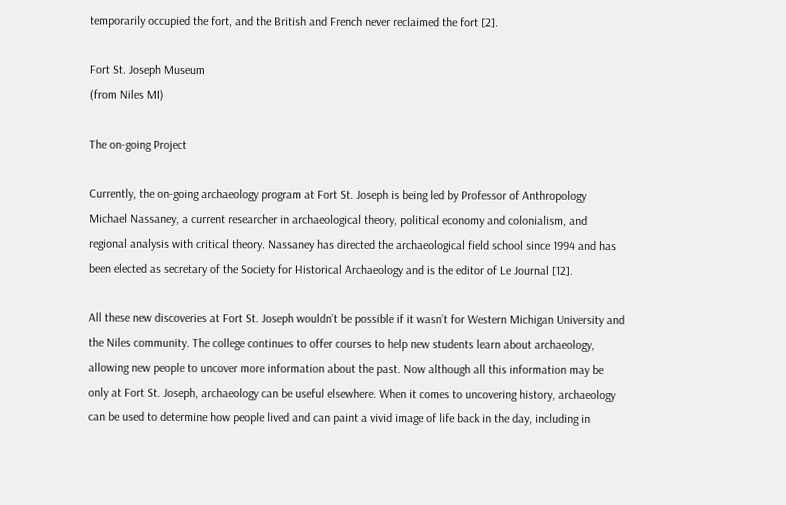temporarily occupied the fort, and the British and French never reclaimed the fort [2].

Fort St. Joseph Museum
(from Niles MI)

The on-going Project

Currently, the on-going archaeology program at Fort St. Joseph is being led by Professor of Anthropology Michael Nassaney, a current researcher in archaeological theory, political economy and colonialism, and regional analysis with critical theory. Nassaney has directed the archaeological field school since 1994 and has been elected as secretary of the Society for Historical Archaeology and is the editor of Le Journal [12].

All these new discoveries at Fort St. Joseph wouldn’t be possible if it wasn’t for Western Michigan University and the Niles community. The college continues to offer courses to help new students learn about archaeology, allowing new people to uncover more information about the past. Now although all this information may be only at Fort St. Joseph, archaeology can be useful elsewhere. When it comes to uncovering history, archaeology can be used to determine how people lived and can paint a vivid image of life back in the day, including in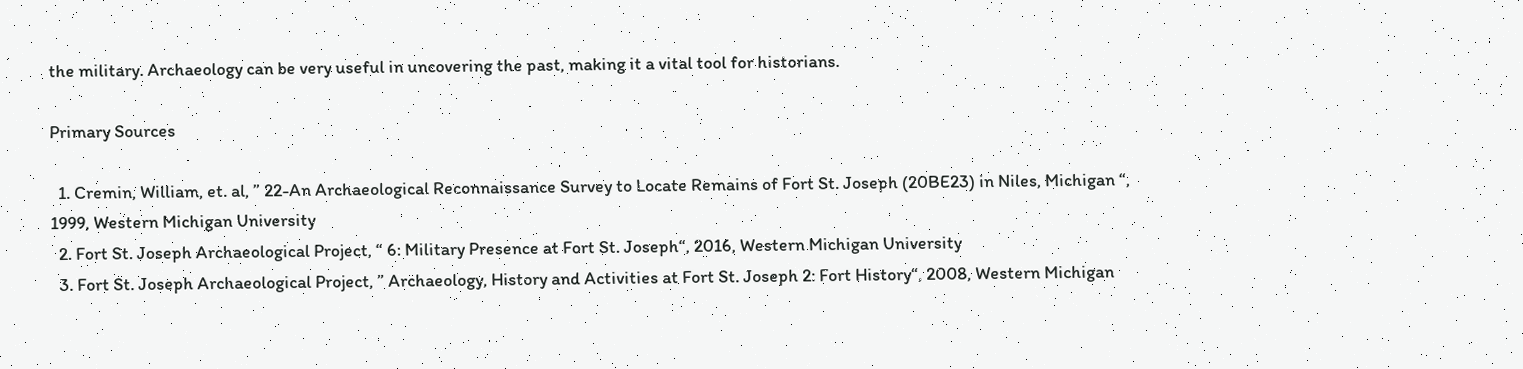the military. Archaeology can be very useful in uncovering the past, making it a vital tool for historians.

Primary Sources

  1. Cremin, William, et. al, ” 22-An Archaeological Reconnaissance Survey to Locate Remains of Fort St. Joseph (20BE23) in Niles, Michigan “, 1999, Western Michigan University
  2. Fort St. Joseph Archaeological Project, “ 6: Military Presence at Fort St. Joseph“, 2016, Western Michigan University
  3. Fort St. Joseph Archaeological Project, ” Archaeology, History and Activities at Fort St. Joseph 2: Fort History“, 2008, Western Michigan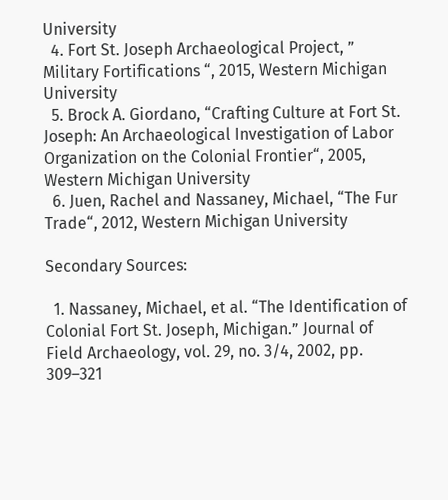University
  4. Fort St. Joseph Archaeological Project, ” Military Fortifications “, 2015, Western Michigan University
  5. Brock A. Giordano, “Crafting Culture at Fort St. Joseph: An Archaeological Investigation of Labor Organization on the Colonial Frontier“, 2005, Western Michigan University
  6. Juen, Rachel and Nassaney, Michael, “The Fur Trade“, 2012, Western Michigan University

Secondary Sources:

  1. Nassaney, Michael, et al. “The Identification of Colonial Fort St. Joseph, Michigan.” Journal of Field Archaeology, vol. 29, no. 3/4, 2002, pp. 309–321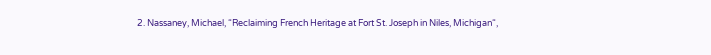2. Nassaney, Michael, “Reclaiming French Heritage at Fort St. Joseph in Niles, Michigan“,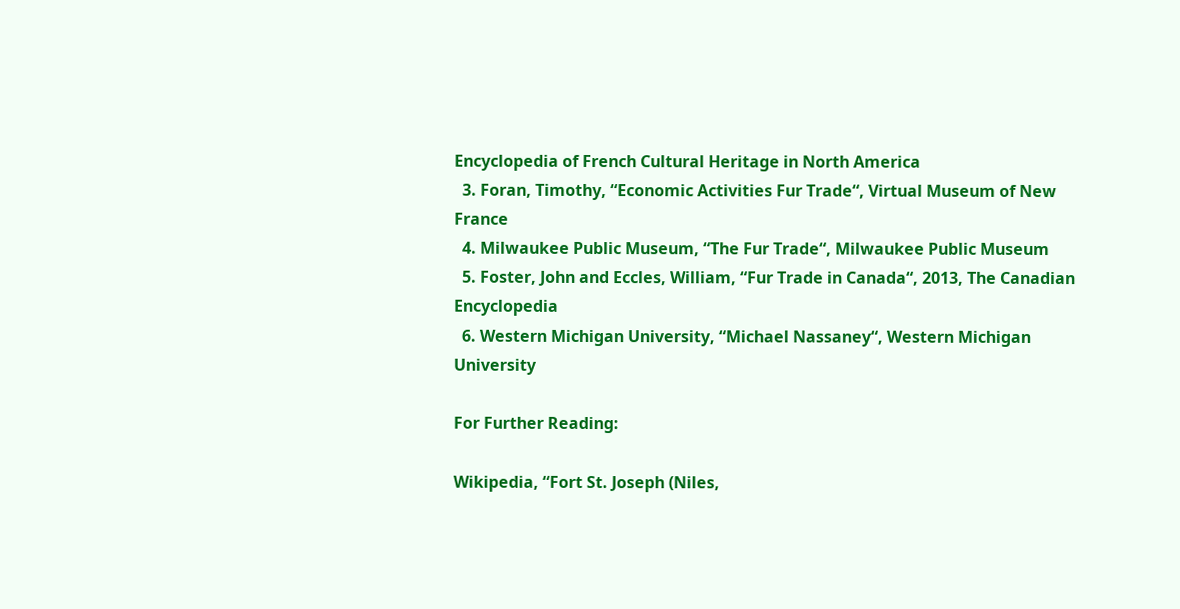Encyclopedia of French Cultural Heritage in North America
  3. Foran, Timothy, “Economic Activities Fur Trade“, Virtual Museum of New France
  4. Milwaukee Public Museum, “The Fur Trade“, Milwaukee Public Museum
  5. Foster, John and Eccles, William, “Fur Trade in Canada“, 2013, The Canadian Encyclopedia
  6. Western Michigan University, “Michael Nassaney“, Western Michigan University

For Further Reading:

Wikipedia, “Fort St. Joseph (Niles,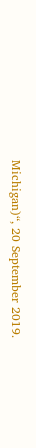Michigan)“, 20 September 2019.